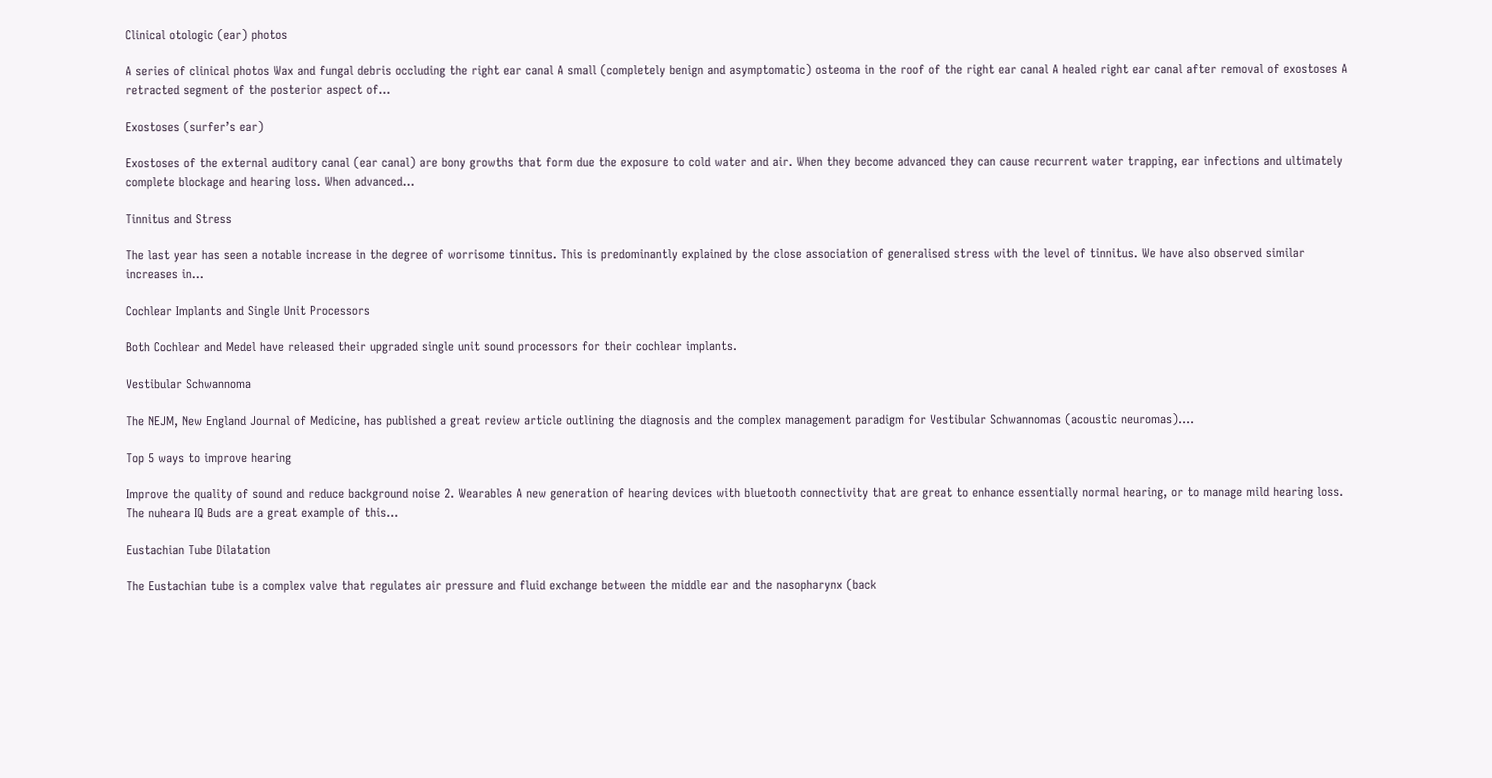Clinical otologic (ear) photos

A series of clinical photos Wax and fungal debris occluding the right ear canal A small (completely benign and asymptomatic) osteoma in the roof of the right ear canal A healed right ear canal after removal of exostoses A retracted segment of the posterior aspect of...

Exostoses (surfer’s ear)

Exostoses of the external auditory canal (ear canal) are bony growths that form due the exposure to cold water and air. When they become advanced they can cause recurrent water trapping, ear infections and ultimately complete blockage and hearing loss. When advanced...

Tinnitus and Stress

The last year has seen a notable increase in the degree of worrisome tinnitus. This is predominantly explained by the close association of generalised stress with the level of tinnitus. We have also observed similar increases in...

Cochlear Implants and Single Unit Processors

Both Cochlear and Medel have released their upgraded single unit sound processors for their cochlear implants.

Vestibular Schwannoma

The NEJM, New England Journal of Medicine, has published a great review article outlining the diagnosis and the complex management paradigm for Vestibular Schwannomas (acoustic neuromas)....

Top 5 ways to improve hearing

Improve the quality of sound and reduce background noise 2. Wearables A new generation of hearing devices with bluetooth connectivity that are great to enhance essentially normal hearing, or to manage mild hearing loss. The nuheara IQ Buds are a great example of this...

Eustachian Tube Dilatation

The Eustachian tube is a complex valve that regulates air pressure and fluid exchange between the middle ear and the nasopharynx (back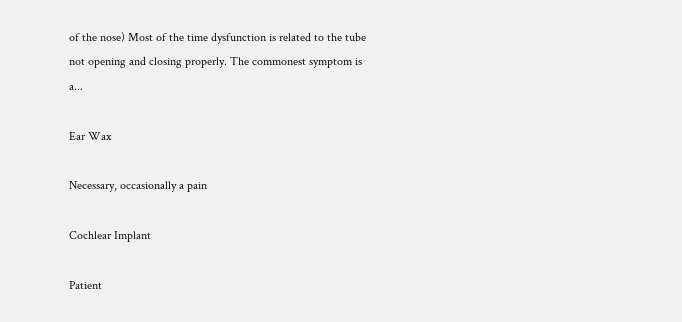of the nose) Most of the time dysfunction is related to the tube not opening and closing properly. The commonest symptom is a...

Ear Wax

Necessary, occasionally a pain

Cochlear Implant

Patient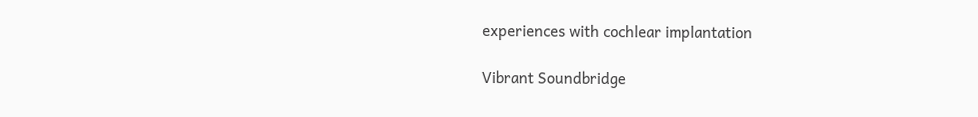experiences with cochlear implantation

Vibrant Soundbridge